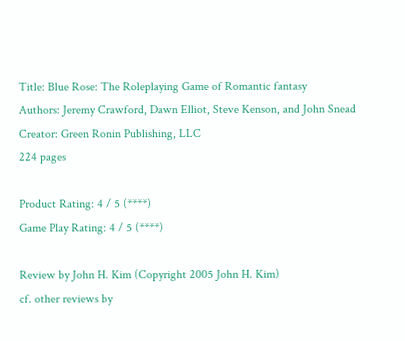Title: Blue Rose: The Roleplaying Game of Romantic fantasy
Authors: Jeremy Crawford, Dawn Elliot, Steve Kenson, and John Snead
Creator: Green Ronin Publishing, LLC
224 pages

Product Rating: 4 / 5 (****)
Game Play Rating: 4 / 5 (****)

Review by John H. Kim (Copyright 2005 John H. Kim)
cf. other reviews by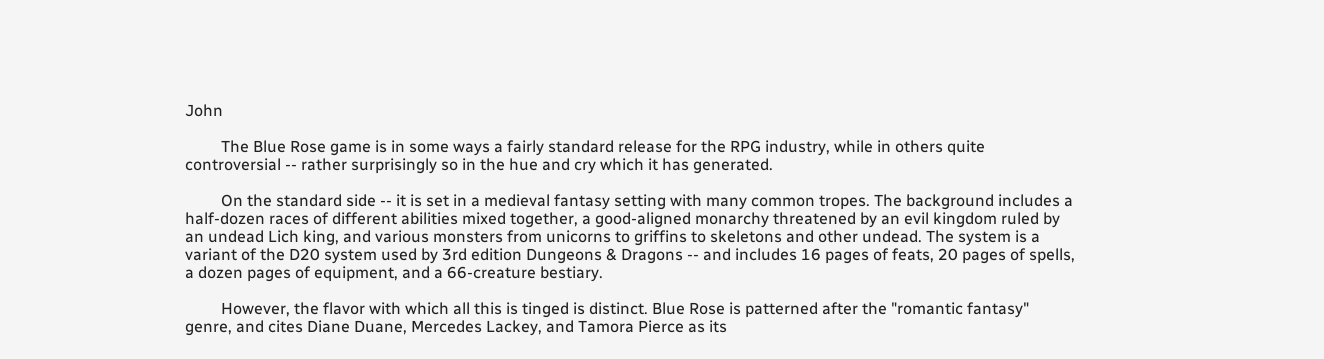John

         The Blue Rose game is in some ways a fairly standard release for the RPG industry, while in others quite controversial -- rather surprisingly so in the hue and cry which it has generated.

         On the standard side -- it is set in a medieval fantasy setting with many common tropes. The background includes a half-dozen races of different abilities mixed together, a good-aligned monarchy threatened by an evil kingdom ruled by an undead Lich king, and various monsters from unicorns to griffins to skeletons and other undead. The system is a variant of the D20 system used by 3rd edition Dungeons & Dragons -- and includes 16 pages of feats, 20 pages of spells, a dozen pages of equipment, and a 66-creature bestiary.

         However, the flavor with which all this is tinged is distinct. Blue Rose is patterned after the "romantic fantasy" genre, and cites Diane Duane, Mercedes Lackey, and Tamora Pierce as its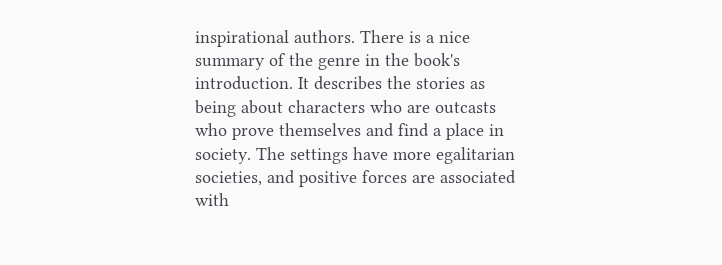inspirational authors. There is a nice summary of the genre in the book's introduction. It describes the stories as being about characters who are outcasts who prove themselves and find a place in society. The settings have more egalitarian societies, and positive forces are associated with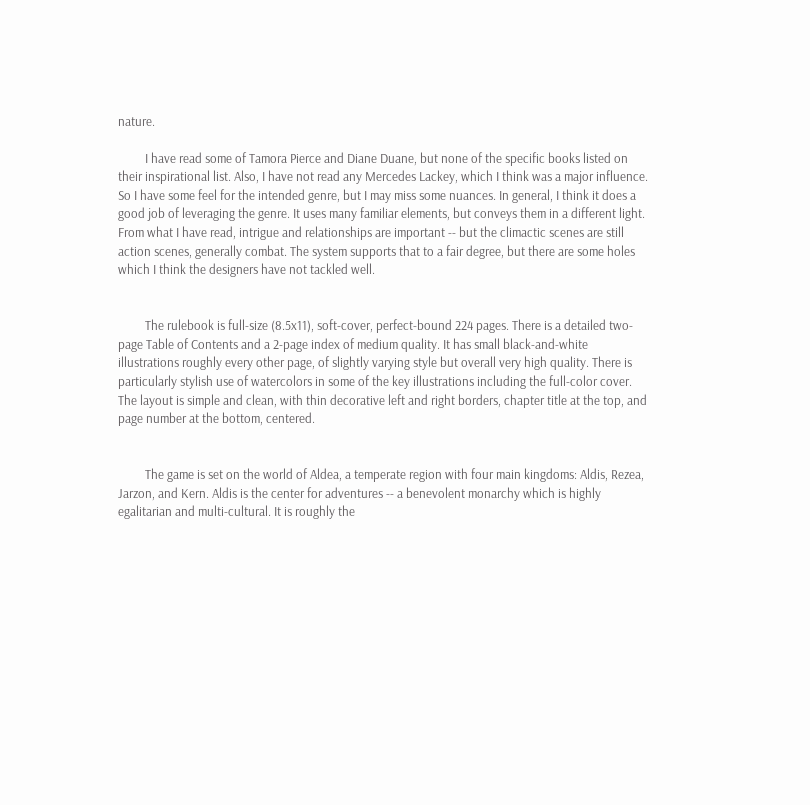nature.

         I have read some of Tamora Pierce and Diane Duane, but none of the specific books listed on their inspirational list. Also, I have not read any Mercedes Lackey, which I think was a major influence. So I have some feel for the intended genre, but I may miss some nuances. In general, I think it does a good job of leveraging the genre. It uses many familiar elements, but conveys them in a different light. From what I have read, intrigue and relationships are important -- but the climactic scenes are still action scenes, generally combat. The system supports that to a fair degree, but there are some holes which I think the designers have not tackled well.


         The rulebook is full-size (8.5x11), soft-cover, perfect-bound 224 pages. There is a detailed two-page Table of Contents and a 2-page index of medium quality. It has small black-and-white illustrations roughly every other page, of slightly varying style but overall very high quality. There is particularly stylish use of watercolors in some of the key illustrations including the full-color cover. The layout is simple and clean, with thin decorative left and right borders, chapter title at the top, and page number at the bottom, centered.


         The game is set on the world of Aldea, a temperate region with four main kingdoms: Aldis, Rezea, Jarzon, and Kern. Aldis is the center for adventures -- a benevolent monarchy which is highly egalitarian and multi-cultural. It is roughly the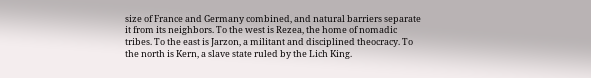size of France and Germany combined, and natural barriers separate it from its neighbors. To the west is Rezea, the home of nomadic tribes. To the east is Jarzon, a militant and disciplined theocracy. To the north is Kern, a slave state ruled by the Lich King.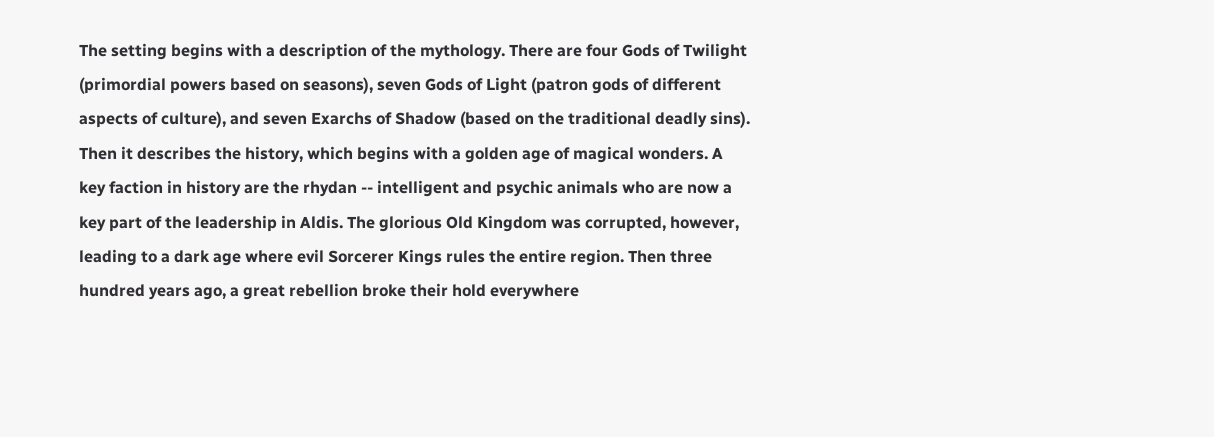The setting begins with a description of the mythology. There are four Gods of Twilight (primordial powers based on seasons), seven Gods of Light (patron gods of different aspects of culture), and seven Exarchs of Shadow (based on the traditional deadly sins). Then it describes the history, which begins with a golden age of magical wonders. A key faction in history are the rhydan -- intelligent and psychic animals who are now a key part of the leadership in Aldis. The glorious Old Kingdom was corrupted, however, leading to a dark age where evil Sorcerer Kings rules the entire region. Then three hundred years ago, a great rebellion broke their hold everywhere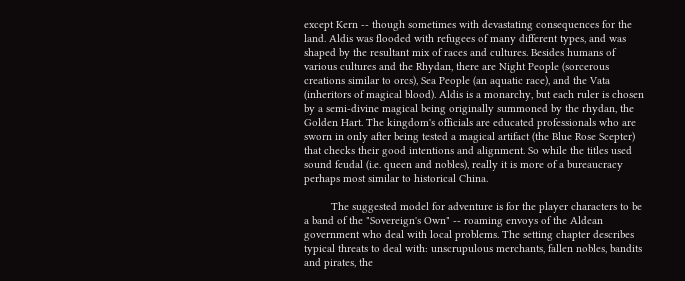except Kern -- though sometimes with devastating consequences for the land. Aldis was flooded with refugees of many different types, and was shaped by the resultant mix of races and cultures. Besides humans of various cultures and the Rhydan, there are Night People (sorcerous creations similar to orcs), Sea People (an aquatic race), and the Vata (inheritors of magical blood). Aldis is a monarchy, but each ruler is chosen by a semi-divine magical being originally summoned by the rhydan, the Golden Hart. The kingdom's officials are educated professionals who are sworn in only after being tested a magical artifact (the Blue Rose Scepter) that checks their good intentions and alignment. So while the titles used sound feudal (i.e. queen and nobles), really it is more of a bureaucracy perhaps most similar to historical China.

         The suggested model for adventure is for the player characters to be a band of the "Sovereign's Own" -- roaming envoys of the Aldean government who deal with local problems. The setting chapter describes typical threats to deal with: unscrupulous merchants, fallen nobles, bandits and pirates, the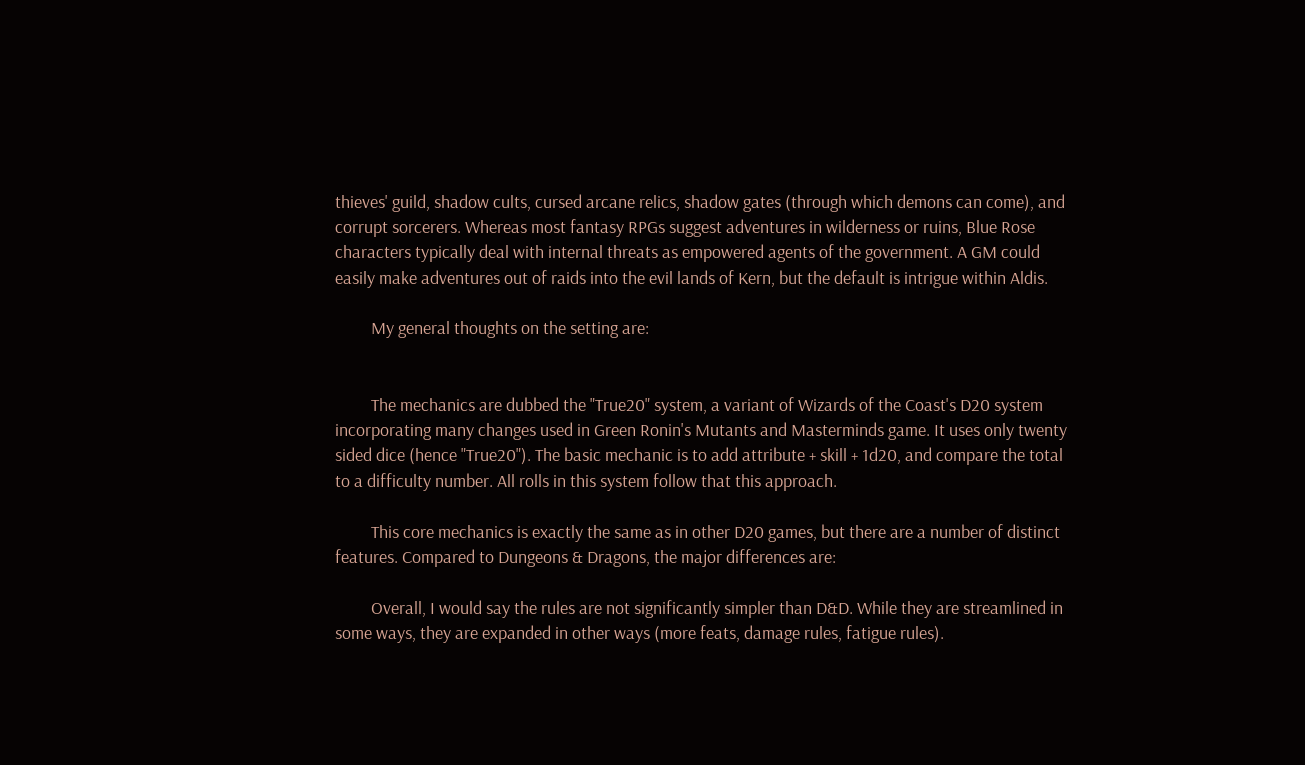thieves' guild, shadow cults, cursed arcane relics, shadow gates (through which demons can come), and corrupt sorcerers. Whereas most fantasy RPGs suggest adventures in wilderness or ruins, Blue Rose characters typically deal with internal threats as empowered agents of the government. A GM could easily make adventures out of raids into the evil lands of Kern, but the default is intrigue within Aldis.

         My general thoughts on the setting are:


         The mechanics are dubbed the "True20" system, a variant of Wizards of the Coast's D20 system incorporating many changes used in Green Ronin's Mutants and Masterminds game. It uses only twenty sided dice (hence "True20"). The basic mechanic is to add attribute + skill + 1d20, and compare the total to a difficulty number. All rolls in this system follow that this approach.

         This core mechanics is exactly the same as in other D20 games, but there are a number of distinct features. Compared to Dungeons & Dragons, the major differences are:

         Overall, I would say the rules are not significantly simpler than D&D. While they are streamlined in some ways, they are expanded in other ways (more feats, damage rules, fatigue rules).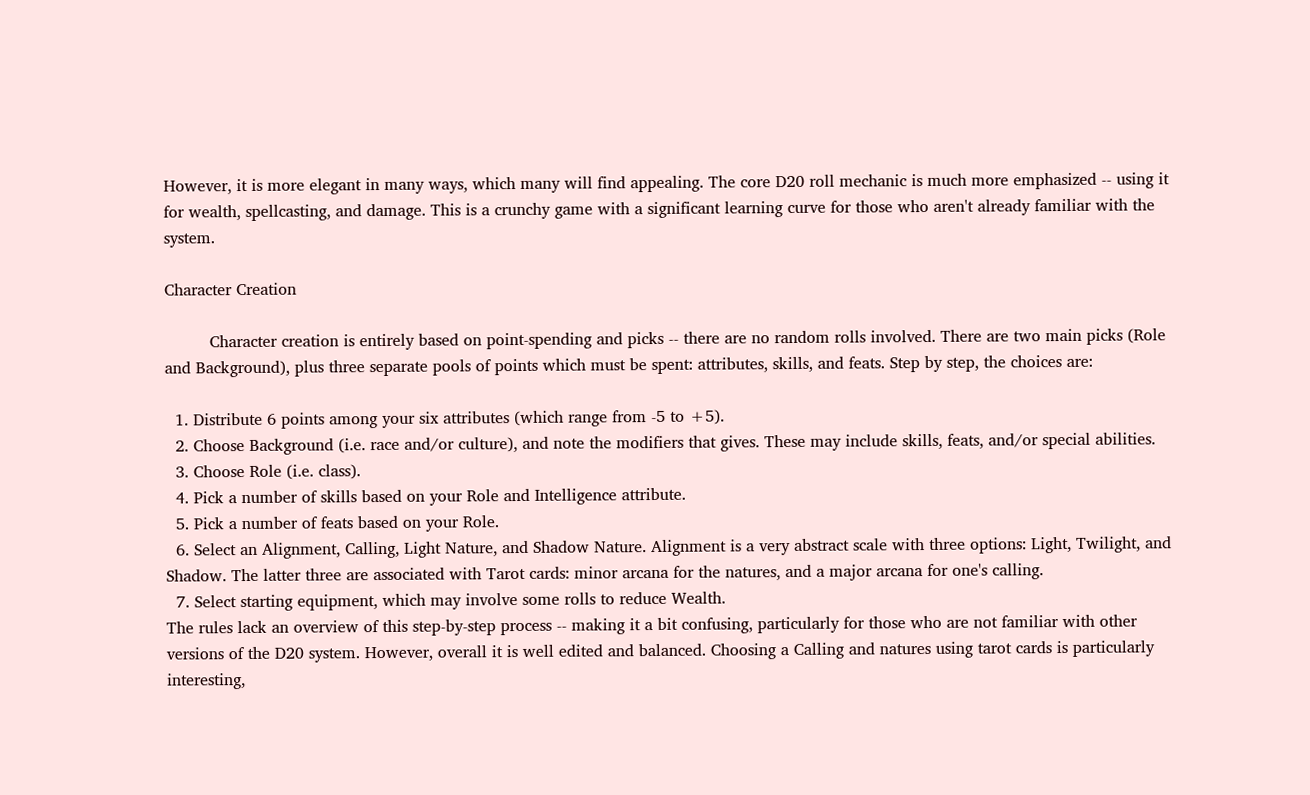However, it is more elegant in many ways, which many will find appealing. The core D20 roll mechanic is much more emphasized -- using it for wealth, spellcasting, and damage. This is a crunchy game with a significant learning curve for those who aren't already familiar with the system.

Character Creation

         Character creation is entirely based on point-spending and picks -- there are no random rolls involved. There are two main picks (Role and Background), plus three separate pools of points which must be spent: attributes, skills, and feats. Step by step, the choices are:

  1. Distribute 6 points among your six attributes (which range from -5 to +5).
  2. Choose Background (i.e. race and/or culture), and note the modifiers that gives. These may include skills, feats, and/or special abilities.
  3. Choose Role (i.e. class).
  4. Pick a number of skills based on your Role and Intelligence attribute.
  5. Pick a number of feats based on your Role.
  6. Select an Alignment, Calling, Light Nature, and Shadow Nature. Alignment is a very abstract scale with three options: Light, Twilight, and Shadow. The latter three are associated with Tarot cards: minor arcana for the natures, and a major arcana for one's calling.
  7. Select starting equipment, which may involve some rolls to reduce Wealth.
The rules lack an overview of this step-by-step process -- making it a bit confusing, particularly for those who are not familiar with other versions of the D20 system. However, overall it is well edited and balanced. Choosing a Calling and natures using tarot cards is particularly interesting,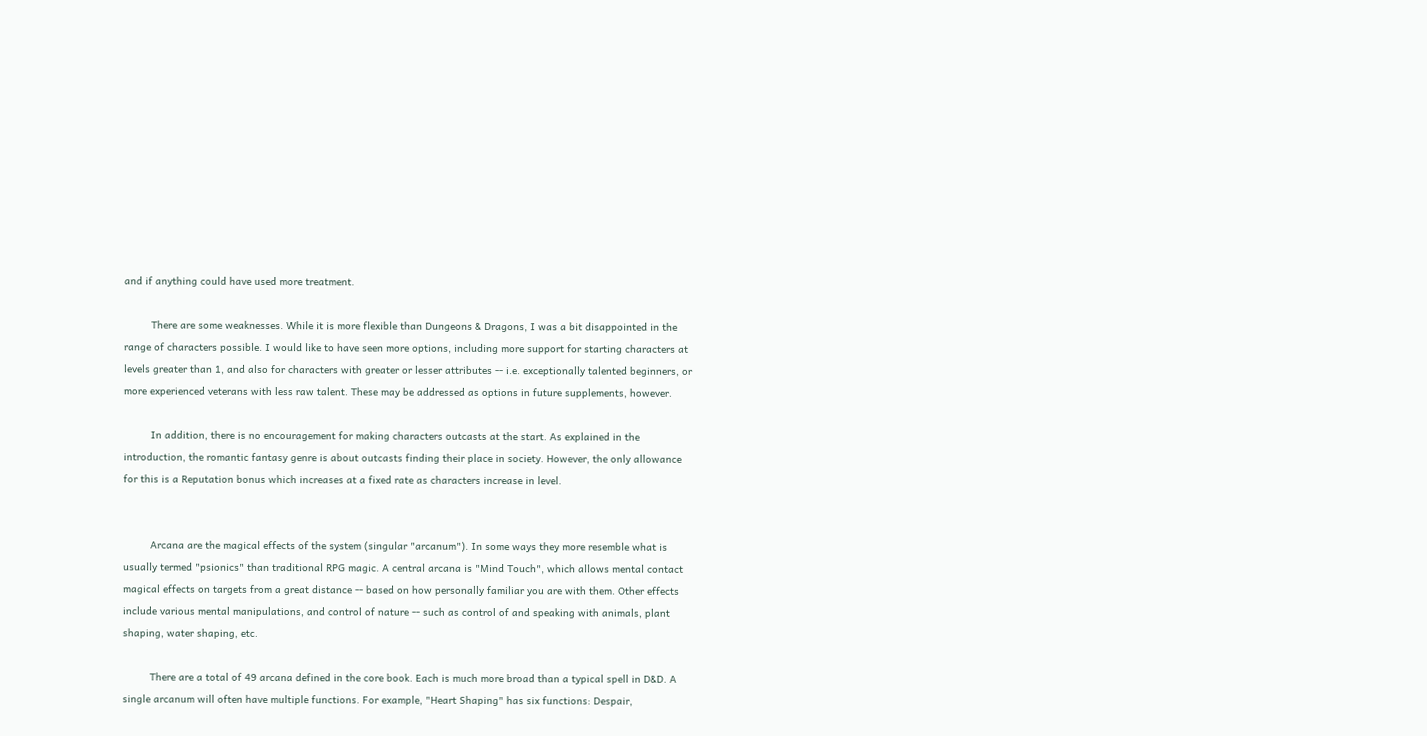and if anything could have used more treatment.

         There are some weaknesses. While it is more flexible than Dungeons & Dragons, I was a bit disappointed in the range of characters possible. I would like to have seen more options, including more support for starting characters at levels greater than 1, and also for characters with greater or lesser attributes -- i.e. exceptionally talented beginners, or more experienced veterans with less raw talent. These may be addressed as options in future supplements, however.

         In addition, there is no encouragement for making characters outcasts at the start. As explained in the introduction, the romantic fantasy genre is about outcasts finding their place in society. However, the only allowance for this is a Reputation bonus which increases at a fixed rate as characters increase in level.


         Arcana are the magical effects of the system (singular "arcanum"). In some ways they more resemble what is usually termed "psionics" than traditional RPG magic. A central arcana is "Mind Touch", which allows mental contact magical effects on targets from a great distance -- based on how personally familiar you are with them. Other effects include various mental manipulations, and control of nature -- such as control of and speaking with animals, plant shaping, water shaping, etc.

         There are a total of 49 arcana defined in the core book. Each is much more broad than a typical spell in D&D. A single arcanum will often have multiple functions. For example, "Heart Shaping" has six functions: Despair,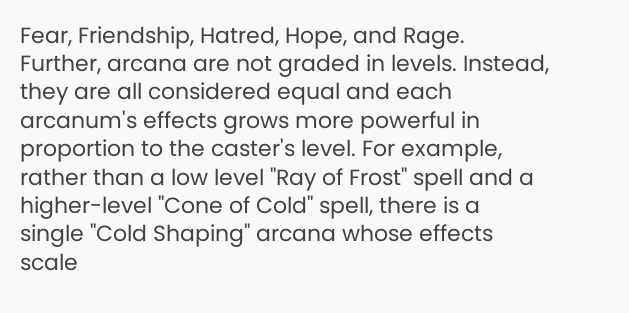Fear, Friendship, Hatred, Hope, and Rage. Further, arcana are not graded in levels. Instead, they are all considered equal and each arcanum's effects grows more powerful in proportion to the caster's level. For example, rather than a low level "Ray of Frost" spell and a higher-level "Cone of Cold" spell, there is a single "Cold Shaping" arcana whose effects scale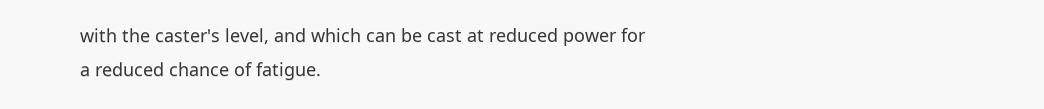with the caster's level, and which can be cast at reduced power for a reduced chance of fatigue.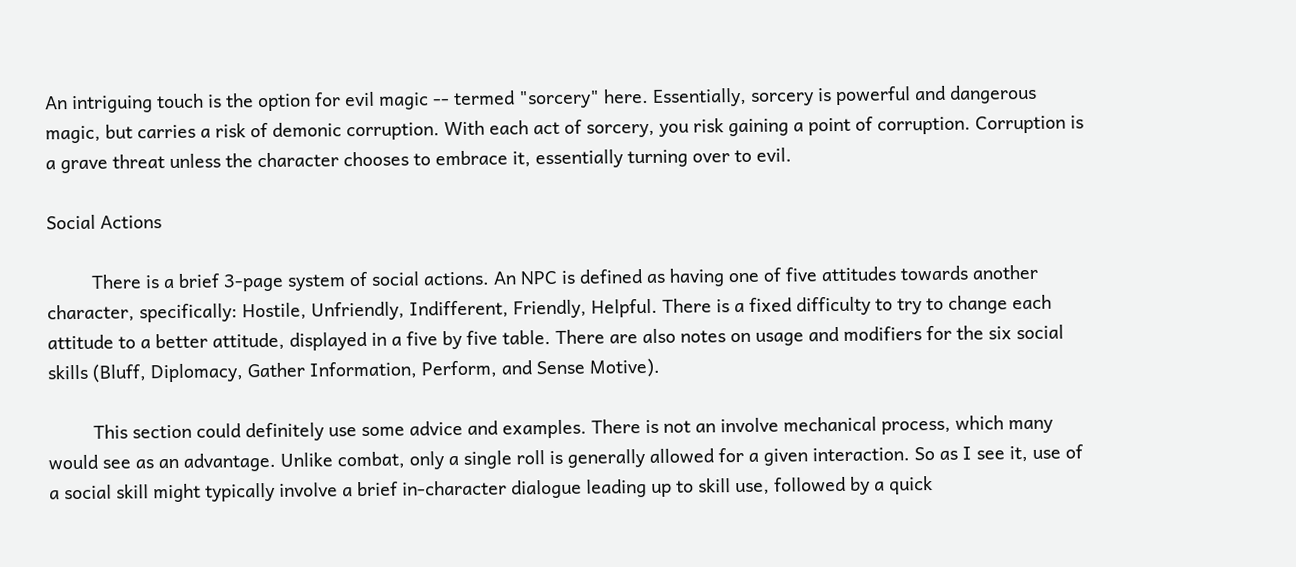An intriguing touch is the option for evil magic -- termed "sorcery" here. Essentially, sorcery is powerful and dangerous magic, but carries a risk of demonic corruption. With each act of sorcery, you risk gaining a point of corruption. Corruption is a grave threat unless the character chooses to embrace it, essentially turning over to evil.

Social Actions

         There is a brief 3-page system of social actions. An NPC is defined as having one of five attitudes towards another character, specifically: Hostile, Unfriendly, Indifferent, Friendly, Helpful. There is a fixed difficulty to try to change each attitude to a better attitude, displayed in a five by five table. There are also notes on usage and modifiers for the six social skills (Bluff, Diplomacy, Gather Information, Perform, and Sense Motive).

         This section could definitely use some advice and examples. There is not an involve mechanical process, which many would see as an advantage. Unlike combat, only a single roll is generally allowed for a given interaction. So as I see it, use of a social skill might typically involve a brief in-character dialogue leading up to skill use, followed by a quick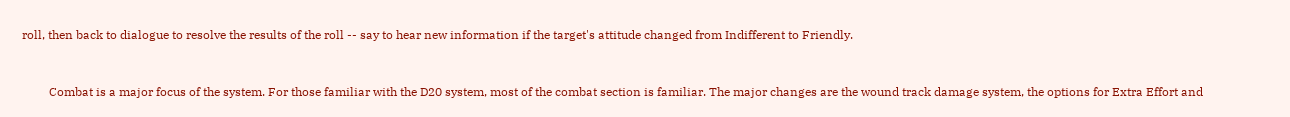roll, then back to dialogue to resolve the results of the roll -- say to hear new information if the target's attitude changed from Indifferent to Friendly.


         Combat is a major focus of the system. For those familiar with the D20 system, most of the combat section is familiar. The major changes are the wound track damage system, the options for Extra Effort and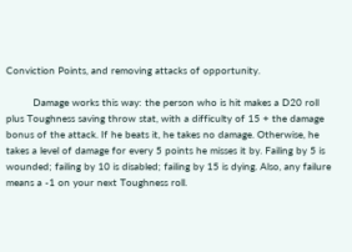Conviction Points, and removing attacks of opportunity.

         Damage works this way: the person who is hit makes a D20 roll plus Toughness saving throw stat, with a difficulty of 15 + the damage bonus of the attack. If he beats it, he takes no damage. Otherwise, he takes a level of damage for every 5 points he misses it by. Failing by 5 is wounded; failing by 10 is disabled; failing by 15 is dying. Also, any failure means a -1 on your next Toughness roll.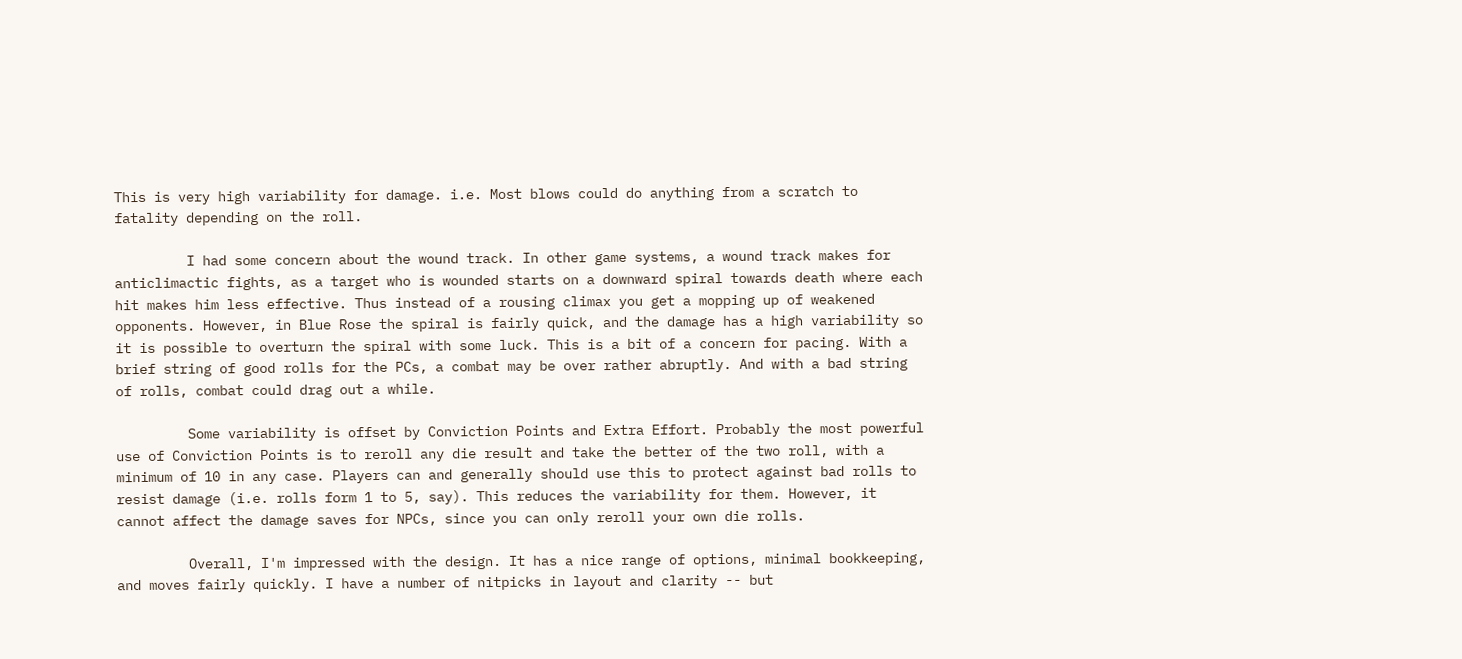This is very high variability for damage. i.e. Most blows could do anything from a scratch to fatality depending on the roll.

         I had some concern about the wound track. In other game systems, a wound track makes for anticlimactic fights, as a target who is wounded starts on a downward spiral towards death where each hit makes him less effective. Thus instead of a rousing climax you get a mopping up of weakened opponents. However, in Blue Rose the spiral is fairly quick, and the damage has a high variability so it is possible to overturn the spiral with some luck. This is a bit of a concern for pacing. With a brief string of good rolls for the PCs, a combat may be over rather abruptly. And with a bad string of rolls, combat could drag out a while.

         Some variability is offset by Conviction Points and Extra Effort. Probably the most powerful use of Conviction Points is to reroll any die result and take the better of the two roll, with a minimum of 10 in any case. Players can and generally should use this to protect against bad rolls to resist damage (i.e. rolls form 1 to 5, say). This reduces the variability for them. However, it cannot affect the damage saves for NPCs, since you can only reroll your own die rolls.

         Overall, I'm impressed with the design. It has a nice range of options, minimal bookkeeping, and moves fairly quickly. I have a number of nitpicks in layout and clarity -- but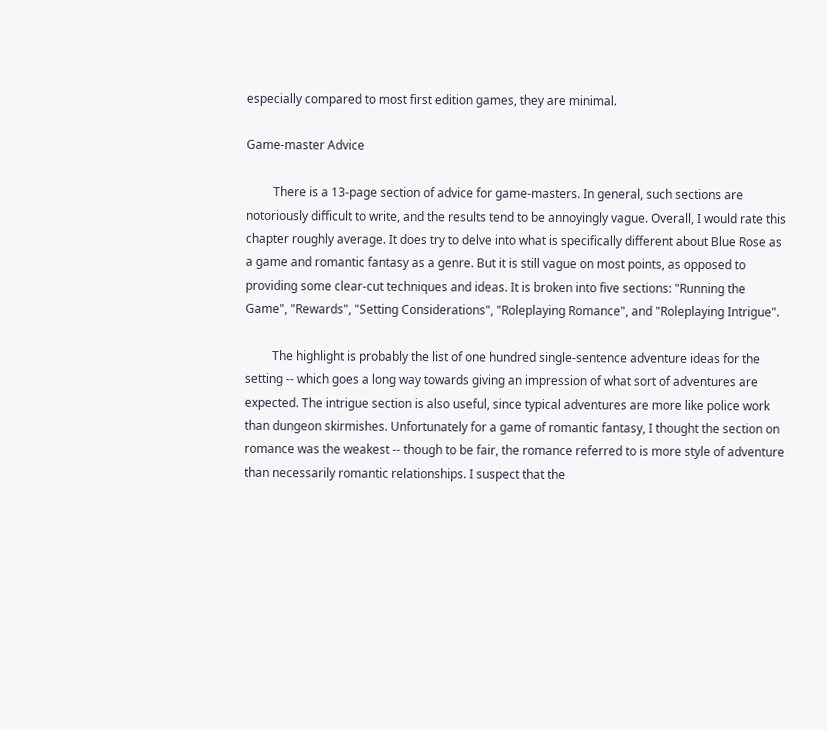especially compared to most first edition games, they are minimal.

Game-master Advice

         There is a 13-page section of advice for game-masters. In general, such sections are notoriously difficult to write, and the results tend to be annoyingly vague. Overall, I would rate this chapter roughly average. It does try to delve into what is specifically different about Blue Rose as a game and romantic fantasy as a genre. But it is still vague on most points, as opposed to providing some clear-cut techniques and ideas. It is broken into five sections: "Running the Game", "Rewards", "Setting Considerations", "Roleplaying Romance", and "Roleplaying Intrigue".

         The highlight is probably the list of one hundred single-sentence adventure ideas for the setting -- which goes a long way towards giving an impression of what sort of adventures are expected. The intrigue section is also useful, since typical adventures are more like police work than dungeon skirmishes. Unfortunately for a game of romantic fantasy, I thought the section on romance was the weakest -- though to be fair, the romance referred to is more style of adventure than necessarily romantic relationships. I suspect that the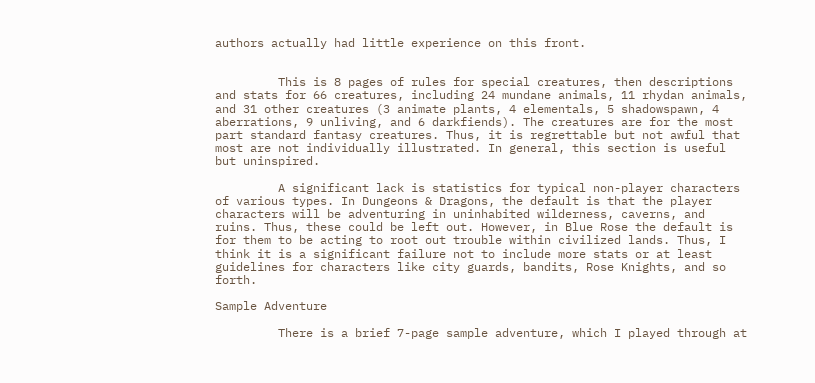authors actually had little experience on this front.


         This is 8 pages of rules for special creatures, then descriptions and stats for 66 creatures, including 24 mundane animals, 11 rhydan animals, and 31 other creatures (3 animate plants, 4 elementals, 5 shadowspawn, 4 aberrations, 9 unliving, and 6 darkfiends). The creatures are for the most part standard fantasy creatures. Thus, it is regrettable but not awful that most are not individually illustrated. In general, this section is useful but uninspired.

         A significant lack is statistics for typical non-player characters of various types. In Dungeons & Dragons, the default is that the player characters will be adventuring in uninhabited wilderness, caverns, and ruins. Thus, these could be left out. However, in Blue Rose the default is for them to be acting to root out trouble within civilized lands. Thus, I think it is a significant failure not to include more stats or at least guidelines for characters like city guards, bandits, Rose Knights, and so forth.

Sample Adventure

         There is a brief 7-page sample adventure, which I played through at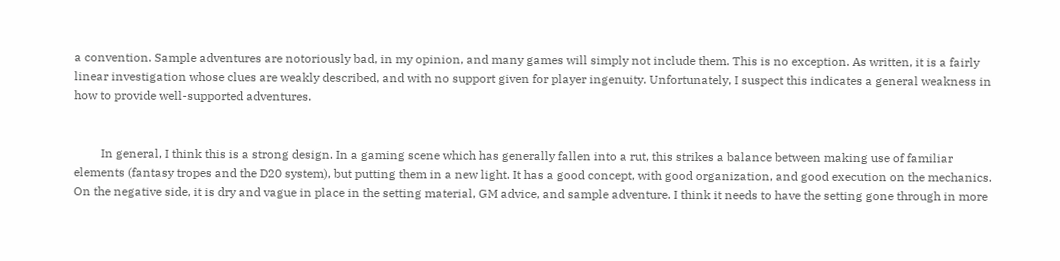a convention. Sample adventures are notoriously bad, in my opinion, and many games will simply not include them. This is no exception. As written, it is a fairly linear investigation whose clues are weakly described, and with no support given for player ingenuity. Unfortunately, I suspect this indicates a general weakness in how to provide well-supported adventures.


         In general, I think this is a strong design. In a gaming scene which has generally fallen into a rut, this strikes a balance between making use of familiar elements (fantasy tropes and the D20 system), but putting them in a new light. It has a good concept, with good organization, and good execution on the mechanics. On the negative side, it is dry and vague in place in the setting material, GM advice, and sample adventure. I think it needs to have the setting gone through in more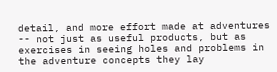detail, and more effort made at adventures -- not just as useful products, but as exercises in seeing holes and problems in the adventure concepts they lay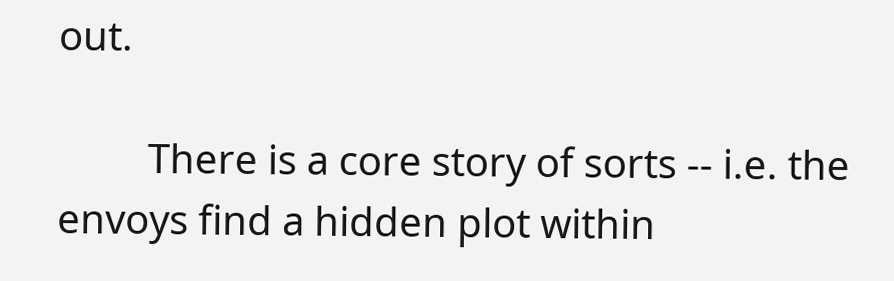out.

         There is a core story of sorts -- i.e. the envoys find a hidden plot within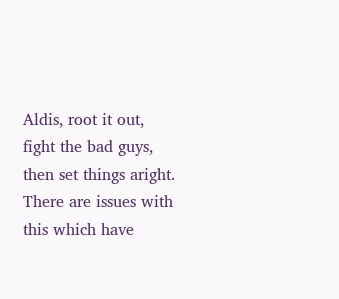Aldis, root it out, fight the bad guys, then set things aright. There are issues with this which have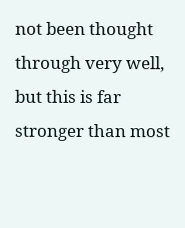not been thought through very well, but this is far stronger than most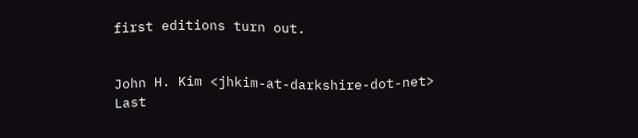first editions turn out.


John H. Kim <jhkim-at-darkshire-dot-net>
Last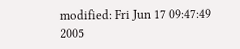modified: Fri Jun 17 09:47:49 2005